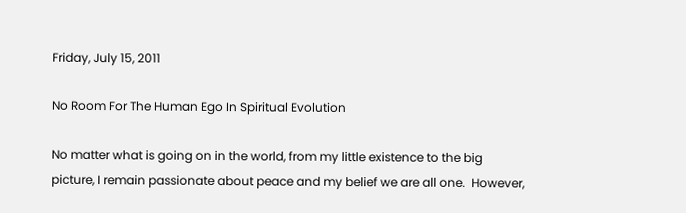Friday, July 15, 2011

No Room For The Human Ego In Spiritual Evolution

No matter what is going on in the world, from my little existence to the big picture, I remain passionate about peace and my belief we are all one.  However,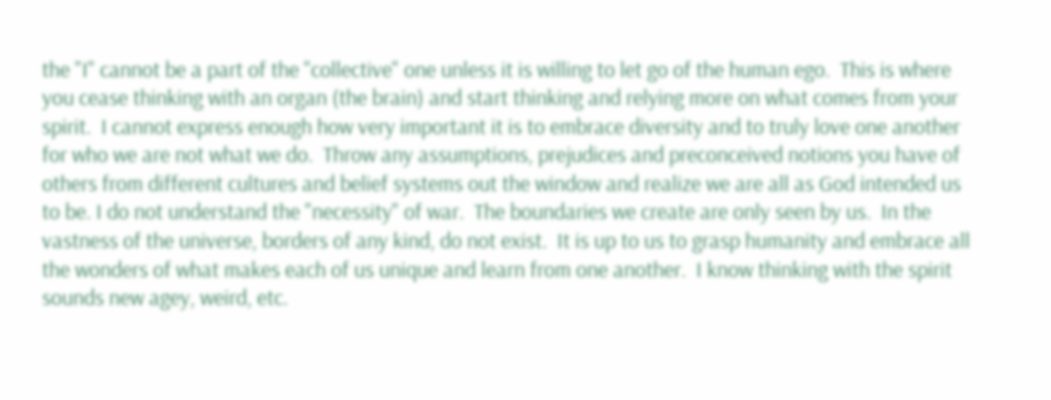the "I" cannot be a part of the "collective" one unless it is willing to let go of the human ego.  This is where you cease thinking with an organ (the brain) and start thinking and relying more on what comes from your spirit.  I cannot express enough how very important it is to embrace diversity and to truly love one another for who we are not what we do.  Throw any assumptions, prejudices and preconceived notions you have of others from different cultures and belief systems out the window and realize we are all as God intended us to be. I do not understand the "necessity" of war.  The boundaries we create are only seen by us.  In the vastness of the universe, borders of any kind, do not exist.  It is up to us to grasp humanity and embrace all the wonders of what makes each of us unique and learn from one another.  I know thinking with the spirit sounds new agey, weird, etc.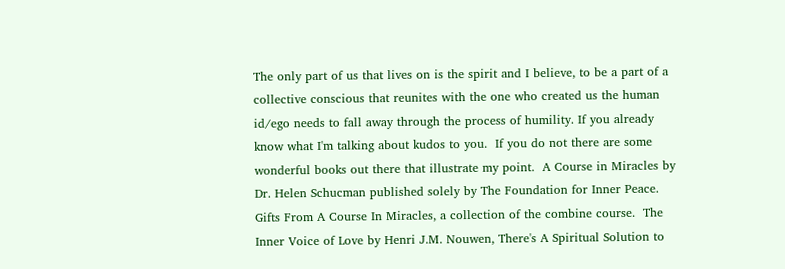The only part of us that lives on is the spirit and I believe, to be a part of a collective conscious that reunites with the one who created us the human id/ego needs to fall away through the process of humility. If you already know what I'm talking about kudos to you.  If you do not there are some wonderful books out there that illustrate my point.  A Course in Miracles by Dr. Helen Schucman published solely by The Foundation for Inner Peace.  Gifts From A Course In Miracles, a collection of the combine course.  The Inner Voice of Love by Henri J.M. Nouwen, There's A Spiritual Solution to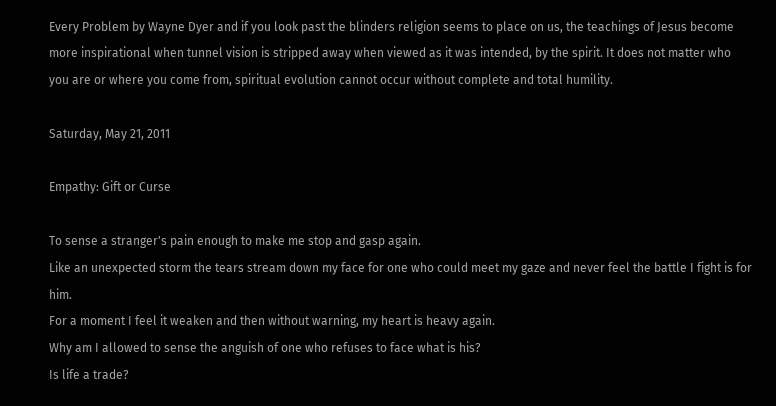Every Problem by Wayne Dyer and if you look past the blinders religion seems to place on us, the teachings of Jesus become more inspirational when tunnel vision is stripped away when viewed as it was intended, by the spirit. It does not matter who you are or where you come from, spiritual evolution cannot occur without complete and total humility.

Saturday, May 21, 2011

Empathy: Gift or Curse

To sense a stranger's pain enough to make me stop and gasp again.
Like an unexpected storm the tears stream down my face for one who could meet my gaze and never feel the battle I fight is for him.
For a moment I feel it weaken and then without warning, my heart is heavy again.
Why am I allowed to sense the anguish of one who refuses to face what is his?
Is life a trade?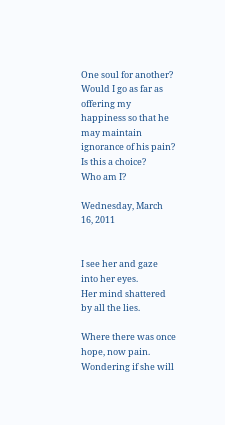One soul for another?
Would I go as far as offering my happiness so that he may maintain ignorance of his pain?
Is this a choice?
Who am I?

Wednesday, March 16, 2011


I see her and gaze into her eyes.
Her mind shattered by all the lies.

Where there was once hope, now pain.
Wondering if she will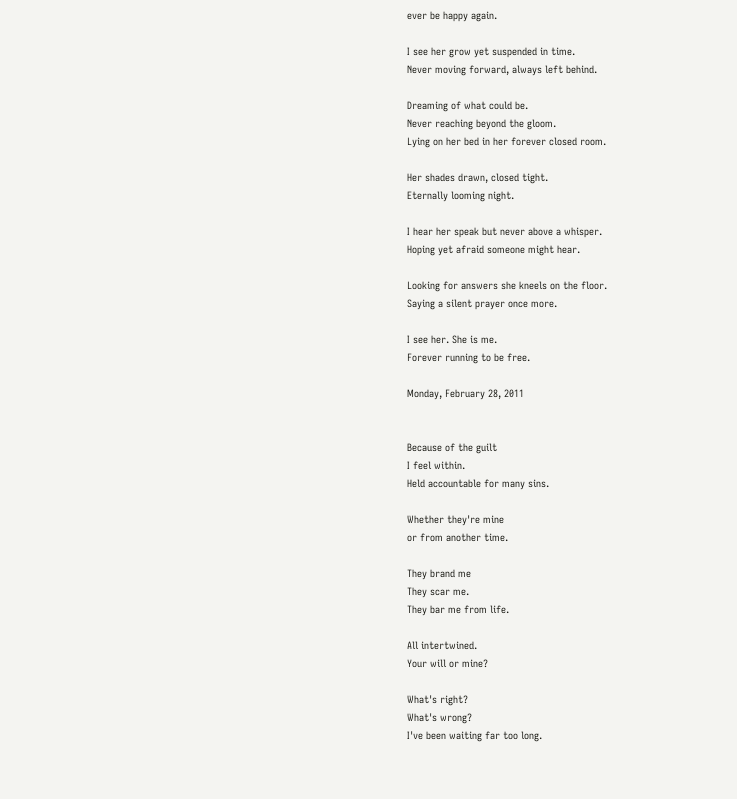ever be happy again.

I see her grow yet suspended in time.
Never moving forward, always left behind.

Dreaming of what could be.
Never reaching beyond the gloom.
Lying on her bed in her forever closed room.

Her shades drawn, closed tight.
Eternally looming night.

I hear her speak but never above a whisper.
Hoping yet afraid someone might hear.

Looking for answers she kneels on the floor.
Saying a silent prayer once more.

I see her. She is me.
Forever running to be free.

Monday, February 28, 2011


Because of the guilt
I feel within.
Held accountable for many sins.

Whether they're mine
or from another time.

They brand me
They scar me.
They bar me from life.

All intertwined.
Your will or mine?

What's right?
What's wrong?
I've been waiting far too long.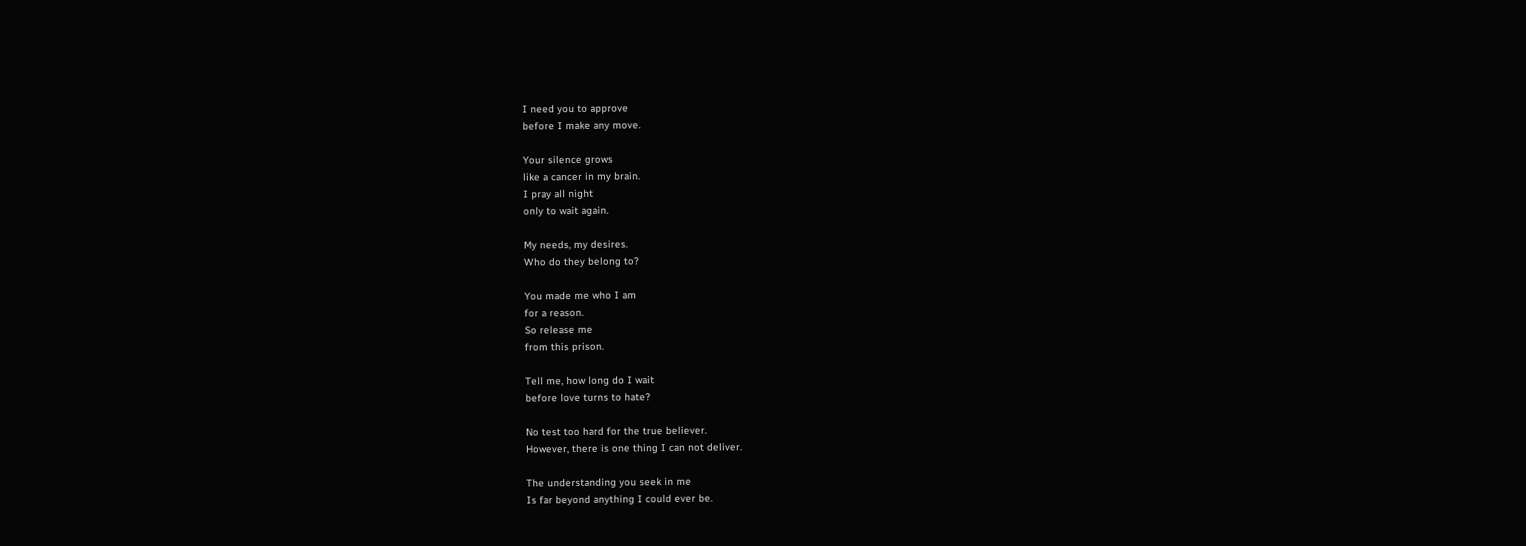I need you to approve
before I make any move.

Your silence grows
like a cancer in my brain.
I pray all night
only to wait again.

My needs, my desires.
Who do they belong to?

You made me who I am
for a reason.
So release me
from this prison.

Tell me, how long do I wait
before love turns to hate?

No test too hard for the true believer.
However, there is one thing I can not deliver.

The understanding you seek in me
Is far beyond anything I could ever be.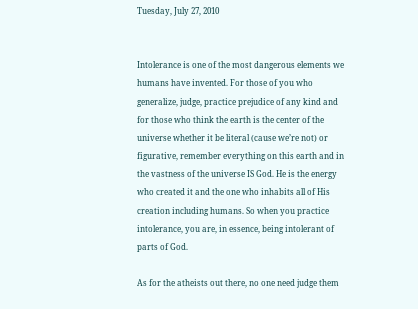Tuesday, July 27, 2010


Intolerance is one of the most dangerous elements we humans have invented. For those of you who generalize, judge, practice prejudice of any kind and for those who think the earth is the center of the universe whether it be literal (cause we’re not) or figurative, remember everything on this earth and in the vastness of the universe IS God. He is the energy who created it and the one who inhabits all of His creation including humans. So when you practice intolerance, you are, in essence, being intolerant of parts of God.

As for the atheists out there, no one need judge them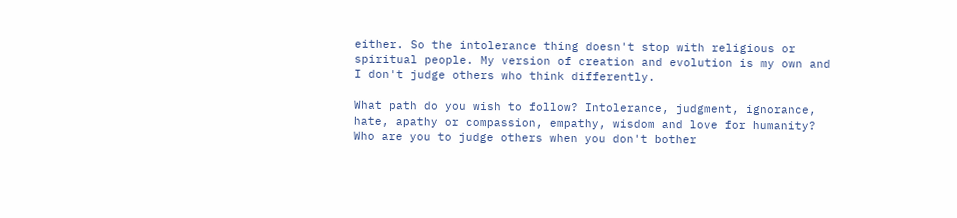either. So the intolerance thing doesn't stop with religious or spiritual people. My version of creation and evolution is my own and I don't judge others who think differently.

What path do you wish to follow? Intolerance, judgment, ignorance, hate, apathy or compassion, empathy, wisdom and love for humanity? Who are you to judge others when you don't bother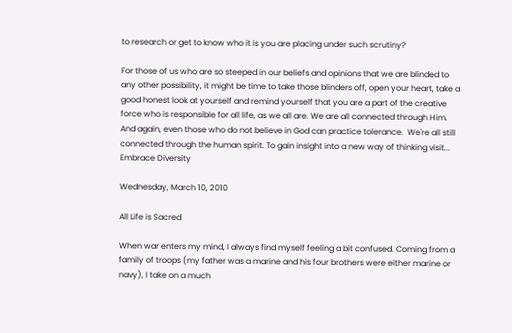to research or get to know who it is you are placing under such scrutiny?

For those of us who are so steeped in our beliefs and opinions that we are blinded to any other possibility, it might be time to take those blinders off, open your heart, take a good honest look at yourself and remind yourself that you are a part of the creative force who is responsible for all life, as we all are. We are all connected through Him. And again, even those who do not believe in God can practice tolerance.  We're all still connected through the human spirit. To gain insight into a new way of thinking visit...
Embrace Diversity

Wednesday, March 10, 2010

All Life is Sacred

When war enters my mind, I always find myself feeling a bit confused. Coming from a family of troops (my father was a marine and his four brothers were either marine or navy), I take on a much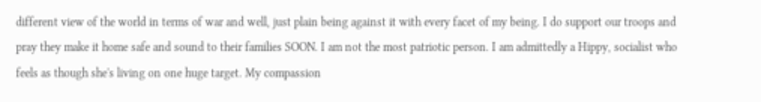different view of the world in terms of war and well, just plain being against it with every facet of my being. I do support our troops and pray they make it home safe and sound to their families SOON. I am not the most patriotic person. I am admittedly a Hippy, socialist who feels as though she's living on one huge target. My compassion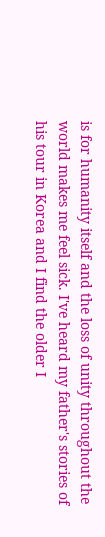is for humanity itself and the loss of unity throughout the world makes me feel sick. I've heard my father's stories of his tour in Korea and I find the older I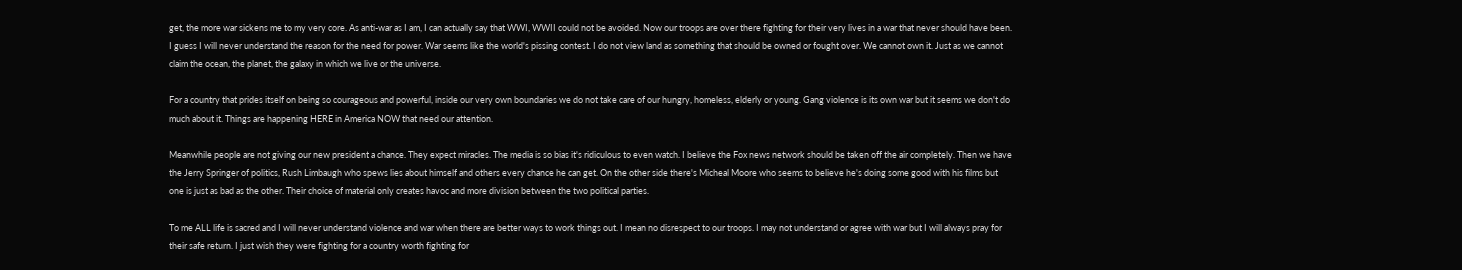get, the more war sickens me to my very core. As anti-war as I am, I can actually say that WWI, WWII could not be avoided. Now our troops are over there fighting for their very lives in a war that never should have been. I guess I will never understand the reason for the need for power. War seems like the world's pissing contest. I do not view land as something that should be owned or fought over. We cannot own it. Just as we cannot claim the ocean, the planet, the galaxy in which we live or the universe.

For a country that prides itself on being so courageous and powerful, inside our very own boundaries we do not take care of our hungry, homeless, elderly or young. Gang violence is its own war but it seems we don't do much about it. Things are happening HERE in America NOW that need our attention.

Meanwhile people are not giving our new president a chance. They expect miracles. The media is so bias it's ridiculous to even watch. I believe the Fox news network should be taken off the air completely. Then we have the Jerry Springer of politics, Rush Limbaugh who spews lies about himself and others every chance he can get. On the other side there's Micheal Moore who seems to believe he's doing some good with his films but one is just as bad as the other. Their choice of material only creates havoc and more division between the two political parties.

To me ALL life is sacred and I will never understand violence and war when there are better ways to work things out. I mean no disrespect to our troops. I may not understand or agree with war but I will always pray for their safe return. I just wish they were fighting for a country worth fighting for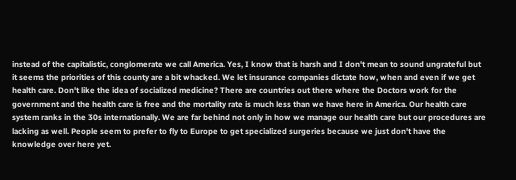instead of the capitalistic, conglomerate we call America. Yes, I know that is harsh and I don't mean to sound ungrateful but it seems the priorities of this county are a bit whacked. We let insurance companies dictate how, when and even if we get health care. Don't like the idea of socialized medicine? There are countries out there where the Doctors work for the government and the health care is free and the mortality rate is much less than we have here in America. Our health care system ranks in the 30s internationally. We are far behind not only in how we manage our health care but our procedures are lacking as well. People seem to prefer to fly to Europe to get specialized surgeries because we just don't have the knowledge over here yet.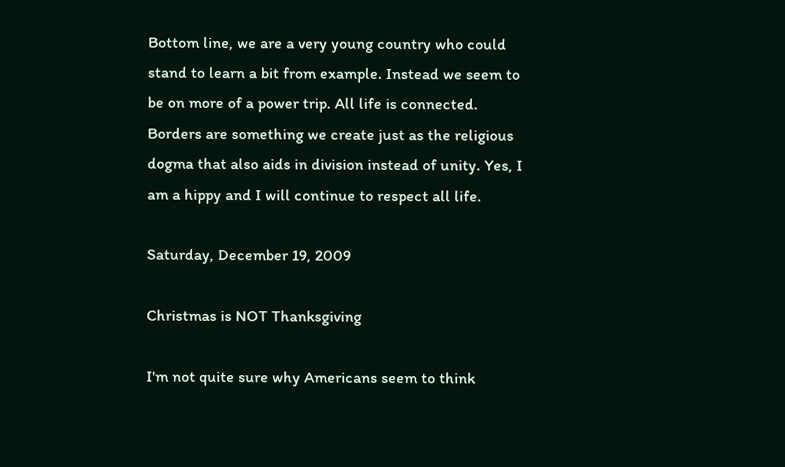Bottom line, we are a very young country who could stand to learn a bit from example. Instead we seem to be on more of a power trip. All life is connected. Borders are something we create just as the religious dogma that also aids in division instead of unity. Yes, I am a hippy and I will continue to respect all life.

Saturday, December 19, 2009

Christmas is NOT Thanksgiving

I'm not quite sure why Americans seem to think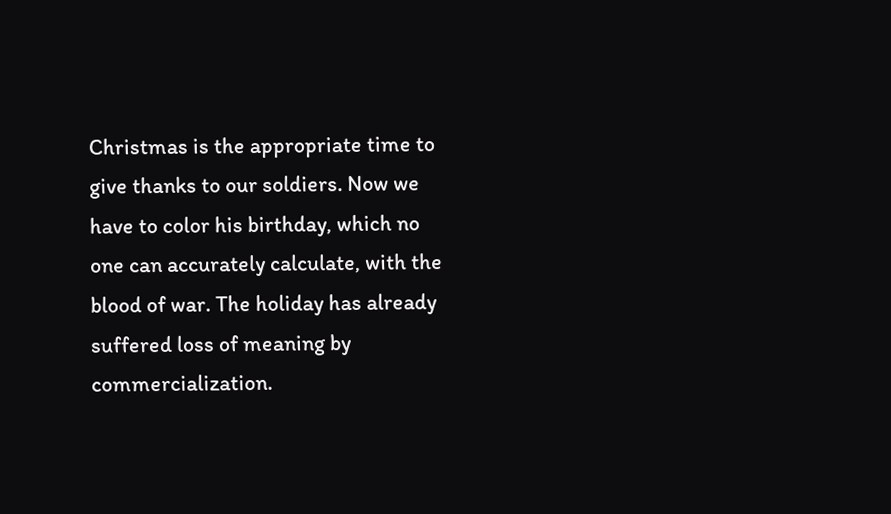Christmas is the appropriate time to give thanks to our soldiers. Now we have to color his birthday, which no one can accurately calculate, with the blood of war. The holiday has already suffered loss of meaning by commercialization.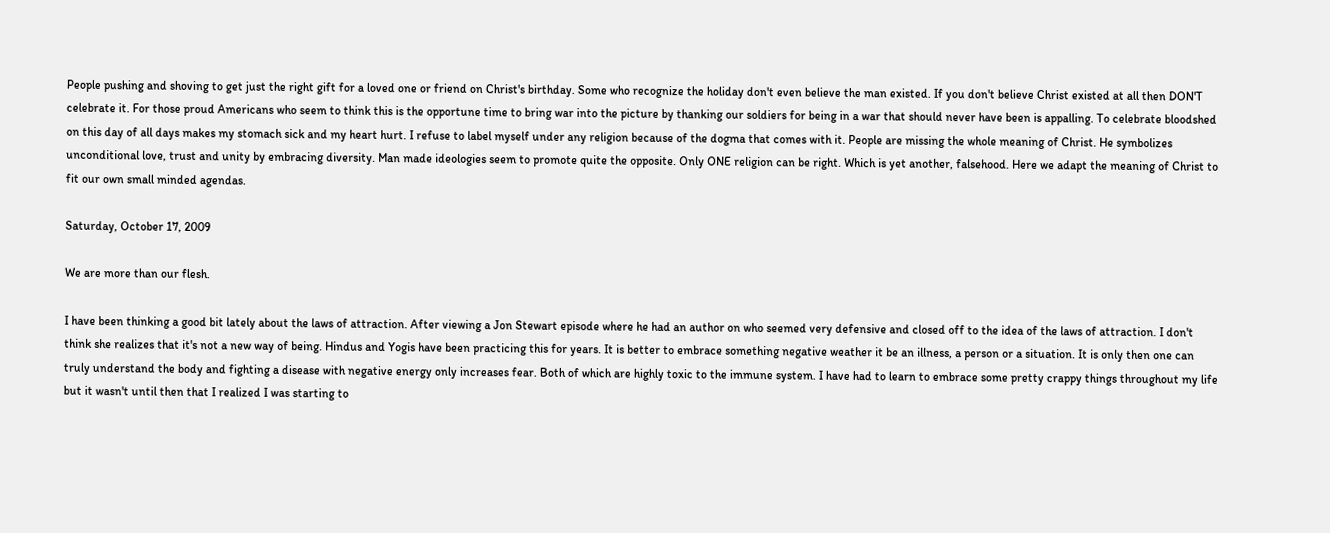People pushing and shoving to get just the right gift for a loved one or friend on Christ's birthday. Some who recognize the holiday don't even believe the man existed. If you don't believe Christ existed at all then DON'T celebrate it. For those proud Americans who seem to think this is the opportune time to bring war into the picture by thanking our soldiers for being in a war that should never have been is appalling. To celebrate bloodshed on this day of all days makes my stomach sick and my heart hurt. I refuse to label myself under any religion because of the dogma that comes with it. People are missing the whole meaning of Christ. He symbolizes unconditional love, trust and unity by embracing diversity. Man made ideologies seem to promote quite the opposite. Only ONE religion can be right. Which is yet another, falsehood. Here we adapt the meaning of Christ to fit our own small minded agendas.

Saturday, October 17, 2009

We are more than our flesh.

I have been thinking a good bit lately about the laws of attraction. After viewing a Jon Stewart episode where he had an author on who seemed very defensive and closed off to the idea of the laws of attraction. I don't think she realizes that it's not a new way of being. Hindus and Yogis have been practicing this for years. It is better to embrace something negative weather it be an illness, a person or a situation. It is only then one can truly understand the body and fighting a disease with negative energy only increases fear. Both of which are highly toxic to the immune system. I have had to learn to embrace some pretty crappy things throughout my life but it wasn't until then that I realized I was starting to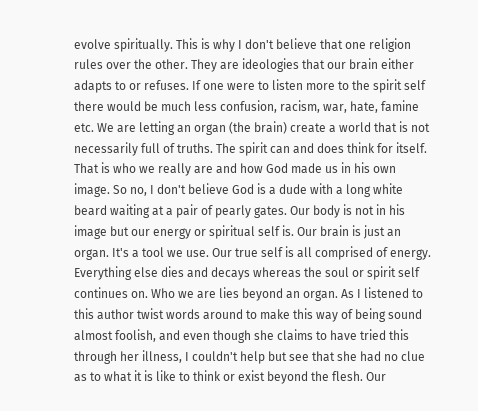evolve spiritually. This is why I don't believe that one religion rules over the other. They are ideologies that our brain either adapts to or refuses. If one were to listen more to the spirit self there would be much less confusion, racism, war, hate, famine etc. We are letting an organ (the brain) create a world that is not necessarily full of truths. The spirit can and does think for itself. That is who we really are and how God made us in his own image. So no, I don't believe God is a dude with a long white beard waiting at a pair of pearly gates. Our body is not in his image but our energy or spiritual self is. Our brain is just an organ. It's a tool we use. Our true self is all comprised of energy. Everything else dies and decays whereas the soul or spirit self continues on. Who we are lies beyond an organ. As I listened to this author twist words around to make this way of being sound almost foolish, and even though she claims to have tried this through her illness, I couldn't help but see that she had no clue as to what it is like to think or exist beyond the flesh. Our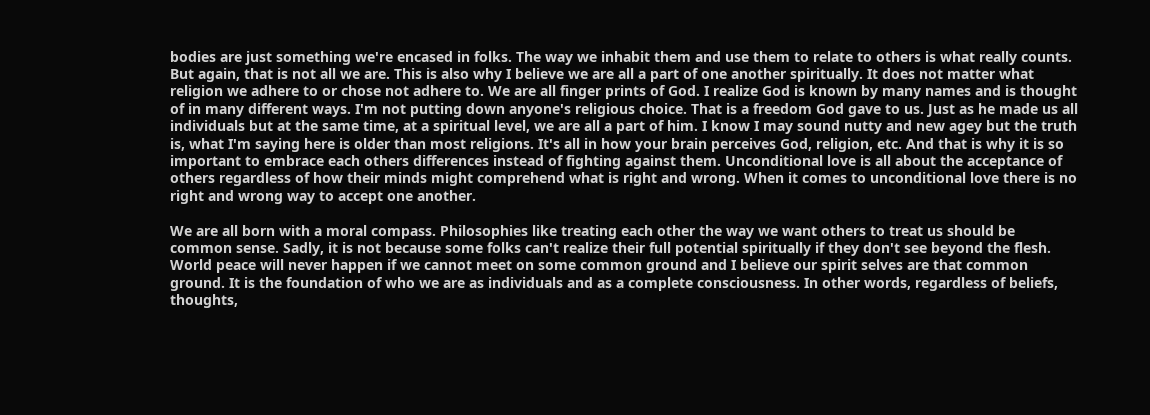bodies are just something we're encased in folks. The way we inhabit them and use them to relate to others is what really counts. But again, that is not all we are. This is also why I believe we are all a part of one another spiritually. It does not matter what religion we adhere to or chose not adhere to. We are all finger prints of God. I realize God is known by many names and is thought of in many different ways. I'm not putting down anyone's religious choice. That is a freedom God gave to us. Just as he made us all individuals but at the same time, at a spiritual level, we are all a part of him. I know I may sound nutty and new agey but the truth is, what I'm saying here is older than most religions. It's all in how your brain perceives God, religion, etc. And that is why it is so important to embrace each others differences instead of fighting against them. Unconditional love is all about the acceptance of others regardless of how their minds might comprehend what is right and wrong. When it comes to unconditional love there is no right and wrong way to accept one another.

We are all born with a moral compass. Philosophies like treating each other the way we want others to treat us should be common sense. Sadly, it is not because some folks can't realize their full potential spiritually if they don't see beyond the flesh. World peace will never happen if we cannot meet on some common ground and I believe our spirit selves are that common ground. It is the foundation of who we are as individuals and as a complete consciousness. In other words, regardless of beliefs, thoughts,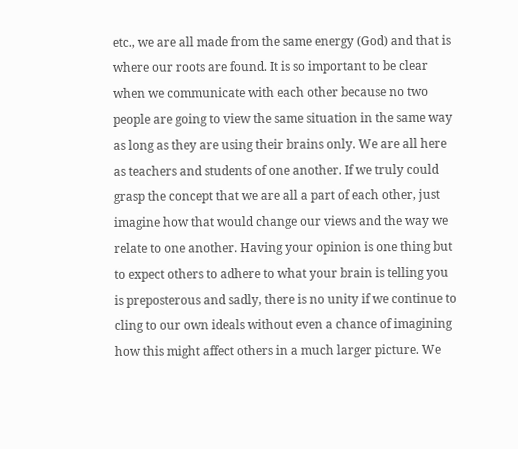etc., we are all made from the same energy (God) and that is where our roots are found. It is so important to be clear when we communicate with each other because no two people are going to view the same situation in the same way as long as they are using their brains only. We are all here as teachers and students of one another. If we truly could grasp the concept that we are all a part of each other, just imagine how that would change our views and the way we relate to one another. Having your opinion is one thing but to expect others to adhere to what your brain is telling you is preposterous and sadly, there is no unity if we continue to cling to our own ideals without even a chance of imagining how this might affect others in a much larger picture. We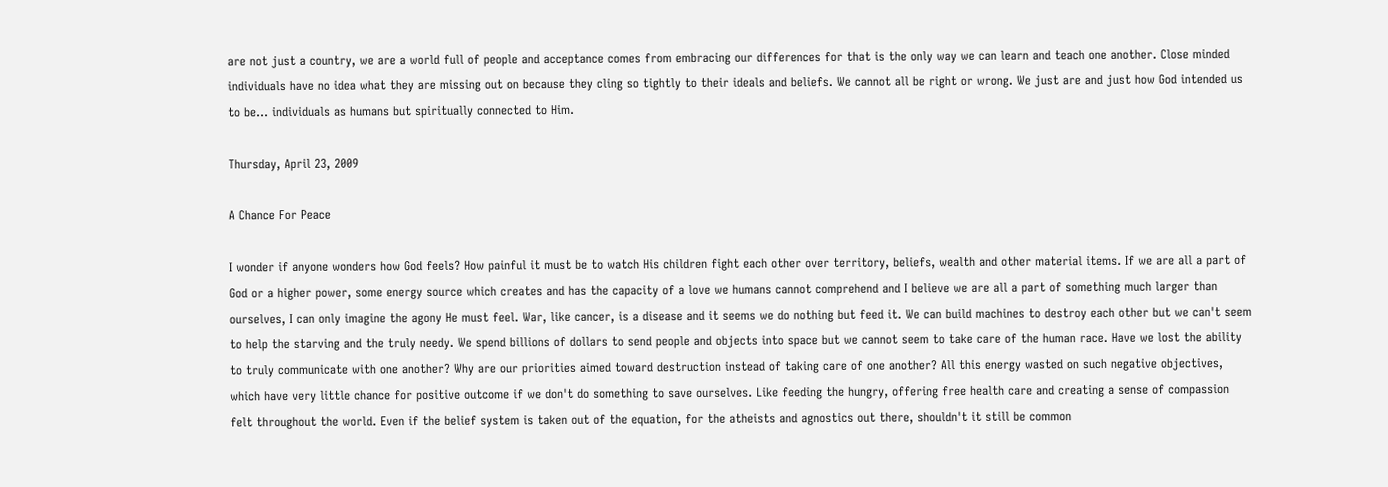are not just a country, we are a world full of people and acceptance comes from embracing our differences for that is the only way we can learn and teach one another. Close minded individuals have no idea what they are missing out on because they cling so tightly to their ideals and beliefs. We cannot all be right or wrong. We just are and just how God intended us to be... individuals as humans but spiritually connected to Him.

Thursday, April 23, 2009

A Chance For Peace

I wonder if anyone wonders how God feels? How painful it must be to watch His children fight each other over territory, beliefs, wealth and other material items. If we are all a part of God or a higher power, some energy source which creates and has the capacity of a love we humans cannot comprehend and I believe we are all a part of something much larger than ourselves, I can only imagine the agony He must feel. War, like cancer, is a disease and it seems we do nothing but feed it. We can build machines to destroy each other but we can't seem to help the starving and the truly needy. We spend billions of dollars to send people and objects into space but we cannot seem to take care of the human race. Have we lost the ability to truly communicate with one another? Why are our priorities aimed toward destruction instead of taking care of one another? All this energy wasted on such negative objectives, which have very little chance for positive outcome if we don't do something to save ourselves. Like feeding the hungry, offering free health care and creating a sense of compassion felt throughout the world. Even if the belief system is taken out of the equation, for the atheists and agnostics out there, shouldn't it still be common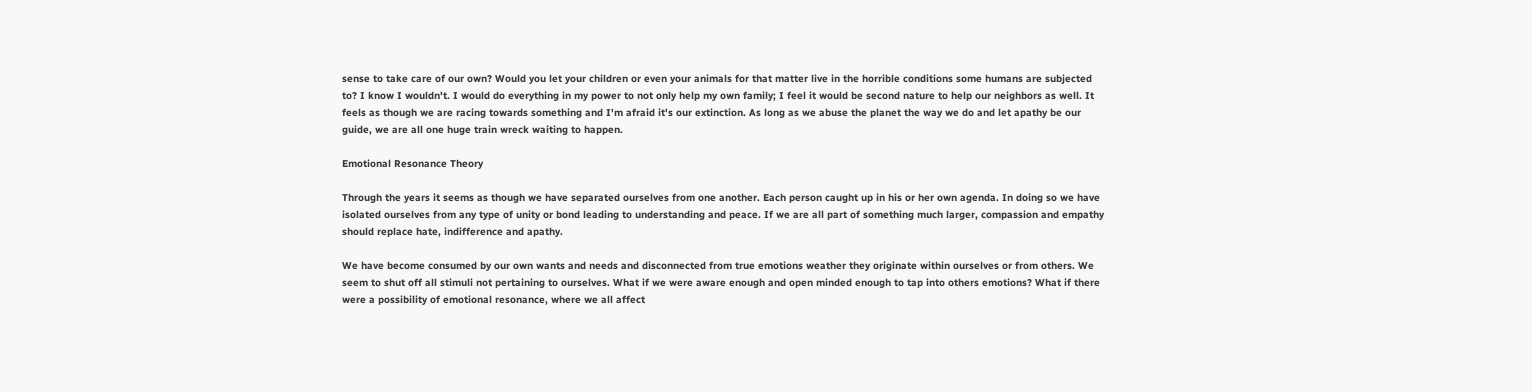sense to take care of our own? Would you let your children or even your animals for that matter live in the horrible conditions some humans are subjected to? I know I wouldn't. I would do everything in my power to not only help my own family; I feel it would be second nature to help our neighbors as well. It feels as though we are racing towards something and I'm afraid it's our extinction. As long as we abuse the planet the way we do and let apathy be our guide, we are all one huge train wreck waiting to happen.

Emotional Resonance Theory

Through the years it seems as though we have separated ourselves from one another. Each person caught up in his or her own agenda. In doing so we have isolated ourselves from any type of unity or bond leading to understanding and peace. If we are all part of something much larger, compassion and empathy should replace hate, indifference and apathy.

We have become consumed by our own wants and needs and disconnected from true emotions weather they originate within ourselves or from others. We seem to shut off all stimuli not pertaining to ourselves. What if we were aware enough and open minded enough to tap into others emotions? What if there were a possibility of emotional resonance, where we all affect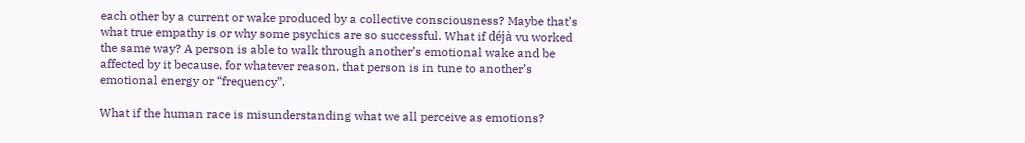each other by a current or wake produced by a collective consciousness? Maybe that’s what true empathy is or why some psychics are so successful. What if déjà vu worked the same way? A person is able to walk through another’s emotional wake and be affected by it because, for whatever reason, that person is in tune to another’s emotional energy or “frequency”.

What if the human race is misunderstanding what we all perceive as emotions?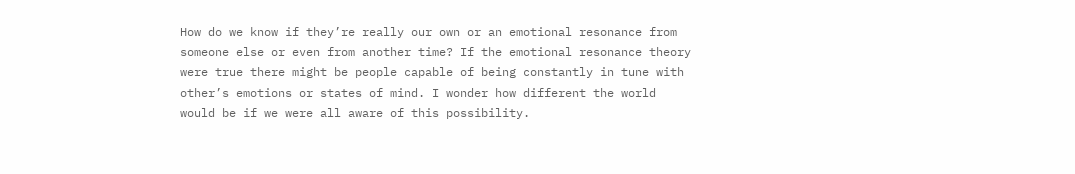How do we know if they’re really our own or an emotional resonance from someone else or even from another time? If the emotional resonance theory were true there might be people capable of being constantly in tune with other’s emotions or states of mind. I wonder how different the world would be if we were all aware of this possibility.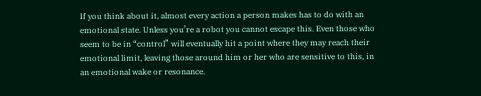If you think about it, almost every action a person makes has to do with an emotional state. Unless you’re a robot you cannot escape this. Even those who seem to be in “control” will eventually hit a point where they may reach their emotional limit, leaving those around him or her who are sensitive to this, in an emotional wake or resonance.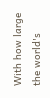With how large the world's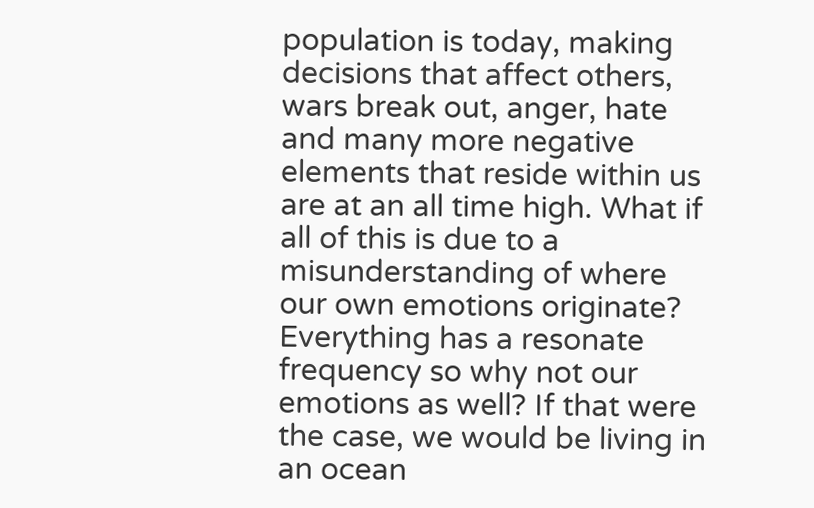population is today, making decisions that affect others, wars break out, anger, hate and many more negative elements that reside within us are at an all time high. What if all of this is due to a misunderstanding of where our own emotions originate? Everything has a resonate frequency so why not our emotions as well? If that were the case, we would be living in an ocean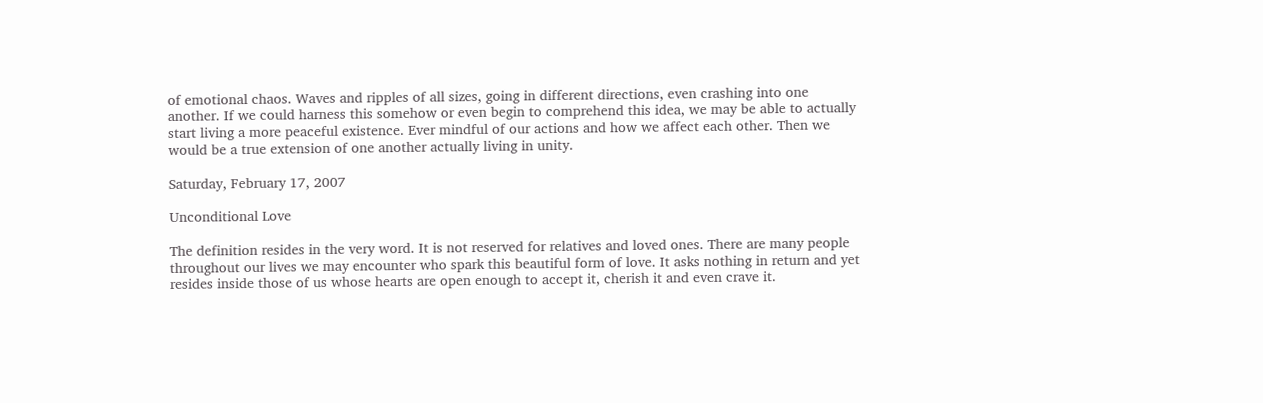of emotional chaos. Waves and ripples of all sizes, going in different directions, even crashing into one another. If we could harness this somehow or even begin to comprehend this idea, we may be able to actually start living a more peaceful existence. Ever mindful of our actions and how we affect each other. Then we would be a true extension of one another actually living in unity.

Saturday, February 17, 2007

Unconditional Love

The definition resides in the very word. It is not reserved for relatives and loved ones. There are many people throughout our lives we may encounter who spark this beautiful form of love. It asks nothing in return and yet resides inside those of us whose hearts are open enough to accept it, cherish it and even crave it.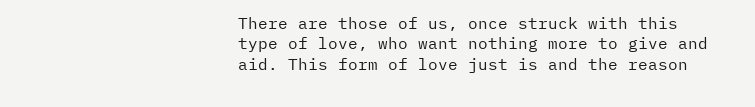There are those of us, once struck with this type of love, who want nothing more to give and aid. This form of love just is and the reason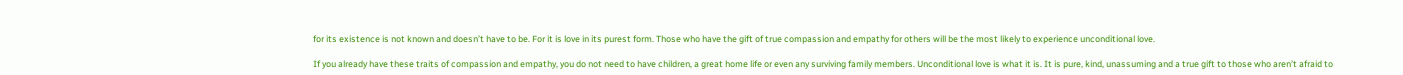for its existence is not known and doesn’t have to be. For it is love in its purest form. Those who have the gift of true compassion and empathy for others will be the most likely to experience unconditional love.

If you already have these traits of compassion and empathy, you do not need to have children, a great home life or even any surviving family members. Unconditional love is what it is. It is pure, kind, unassuming and a true gift to those who aren’t afraid to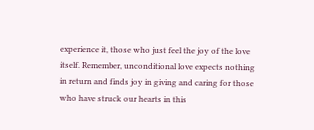experience it, those who just feel the joy of the love itself. Remember, unconditional love expects nothing in return and finds joy in giving and caring for those who have struck our hearts in this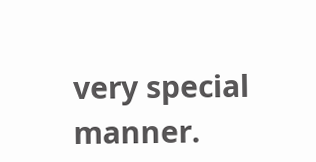very special manner.